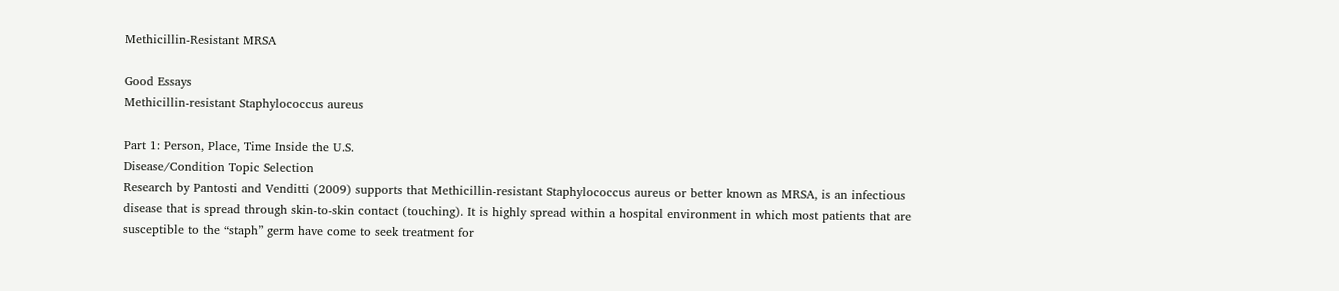Methicillin-Resistant MRSA

Good Essays
Methicillin-resistant Staphylococcus aureus

Part 1: Person, Place, Time Inside the U.S.
Disease/Condition Topic Selection
Research by Pantosti and Venditti (2009) supports that Methicillin-resistant Staphylococcus aureus or better known as MRSA, is an infectious disease that is spread through skin-to-skin contact (touching). It is highly spread within a hospital environment in which most patients that are susceptible to the “staph” germ have come to seek treatment for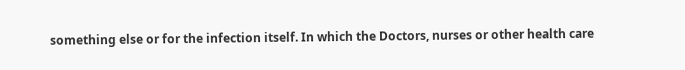something else or for the infection itself. In which the Doctors, nurses or other health care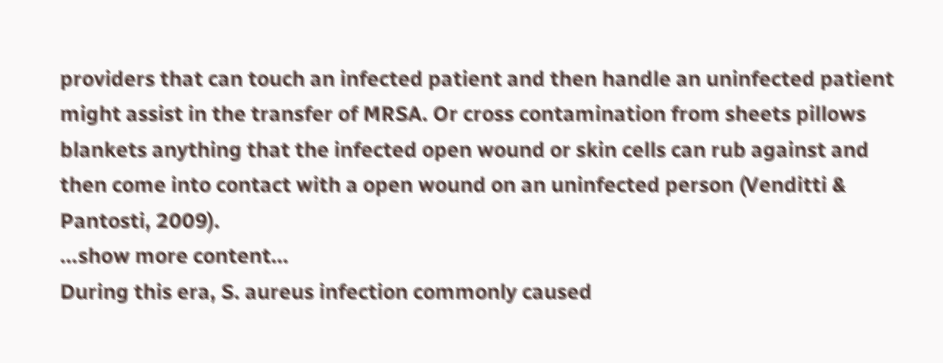providers that can touch an infected patient and then handle an uninfected patient might assist in the transfer of MRSA. Or cross contamination from sheets pillows blankets anything that the infected open wound or skin cells can rub against and then come into contact with a open wound on an uninfected person (Venditti & Pantosti, 2009).
…show more content…
During this era, S. aureus infection commonly caused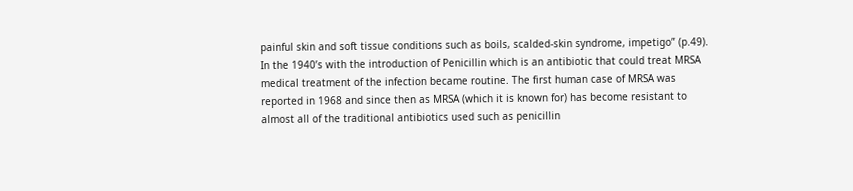painful skin and soft tissue conditions such as boils, scalded-skin syndrome, impetigo” (p.49). In the 1940’s with the introduction of Penicillin which is an antibiotic that could treat MRSA medical treatment of the infection became routine. The first human case of MRSA was reported in 1968 and since then as MRSA (which it is known for) has become resistant to almost all of the traditional antibiotics used such as penicillin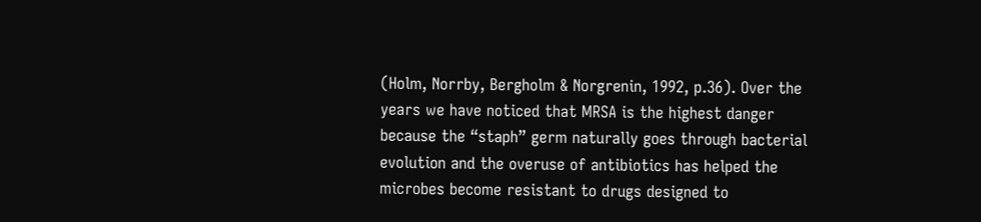(Holm, Norrby, Bergholm & Norgrenin, 1992, p.36). Over the years we have noticed that MRSA is the highest danger because the “staph” germ naturally goes through bacterial evolution and the overuse of antibiotics has helped the microbes become resistant to drugs designed to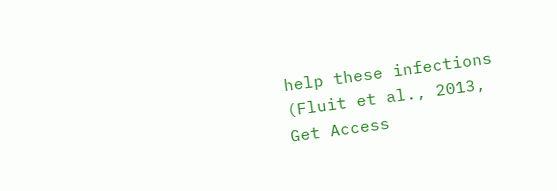help these infections (Fluit et al., 2013,
Get Access